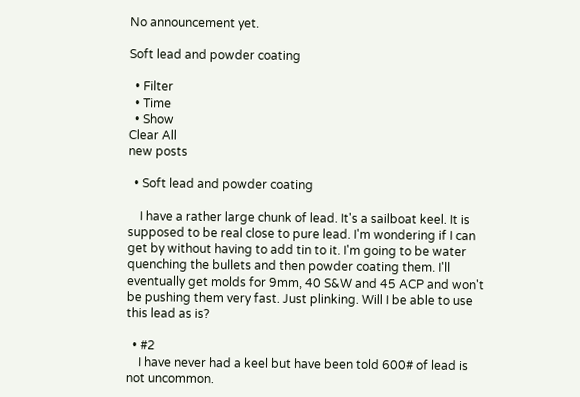No announcement yet.

Soft lead and powder coating

  • Filter
  • Time
  • Show
Clear All
new posts

  • Soft lead and powder coating

    I have a rather large chunk of lead. It's a sailboat keel. It is supposed to be real close to pure lead. I'm wondering if I can get by without having to add tin to it. I'm going to be water quenching the bullets and then powder coating them. I'll eventually get molds for 9mm, 40 S&W and 45 ACP and won't be pushing them very fast. Just plinking. Will I be able to use this lead as is?

  • #2
    I have never had a keel but have been told 600# of lead is not uncommon.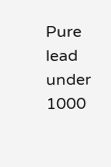Pure lead under 1000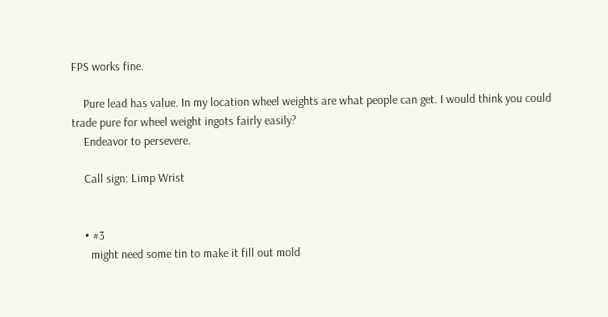FPS works fine.

    Pure lead has value. In my location wheel weights are what people can get. I would think you could trade pure for wheel weight ingots fairly easily?
    Endeavor to persevere.

    Call sign: Limp Wrist


    • #3
      might need some tin to make it fill out mold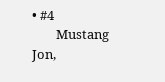• #4
        Mustang Jon,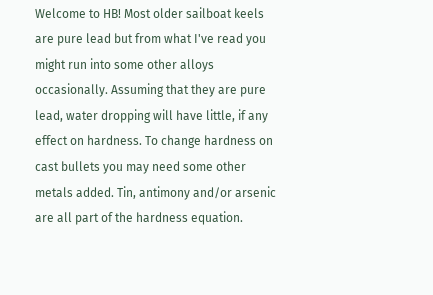Welcome to HB! Most older sailboat keels are pure lead but from what I've read you might run into some other alloys occasionally. Assuming that they are pure lead, water dropping will have little, if any effect on hardness. To change hardness on cast bullets you may need some other metals added. Tin, antimony and/or arsenic are all part of the hardness equation.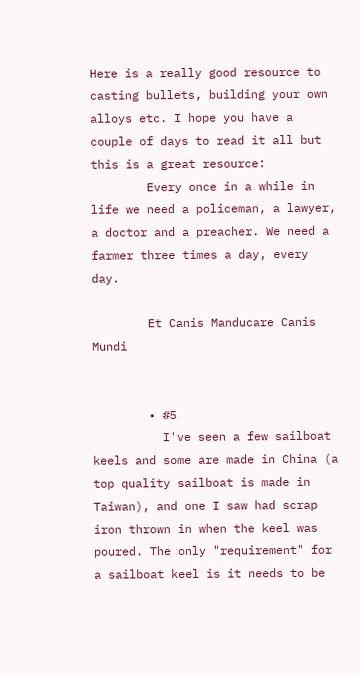Here is a really good resource to casting bullets, building your own alloys etc. I hope you have a couple of days to read it all but this is a great resource:
        Every once in a while in life we need a policeman, a lawyer, a doctor and a preacher. We need a farmer three times a day, every day.

        Et Canis Manducare Canis Mundi


        • #5
          I've seen a few sailboat keels and some are made in China (a top quality sailboat is made in Taiwan), and one I saw had scrap iron thrown in when the keel was poured. The only "requirement" for a sailboat keel is it needs to be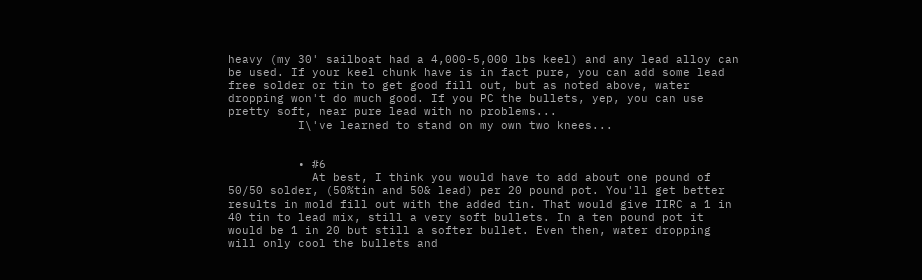heavy (my 30' sailboat had a 4,000-5,000 lbs keel) and any lead alloy can be used. If your keel chunk have is in fact pure, you can add some lead free solder or tin to get good fill out, but as noted above, water dropping won't do much good. If you PC the bullets, yep, you can use pretty soft, near pure lead with no problems...
          I\'ve learned to stand on my own two knees...


          • #6
            At best, I think you would have to add about one pound of 50/50 solder, (50%tin and 50& lead) per 20 pound pot. You'll get better results in mold fill out with the added tin. That would give IIRC a 1 in 40 tin to lead mix, still a very soft bullets. In a ten pound pot it would be 1 in 20 but still a softer bullet. Even then, water dropping will only cool the bullets and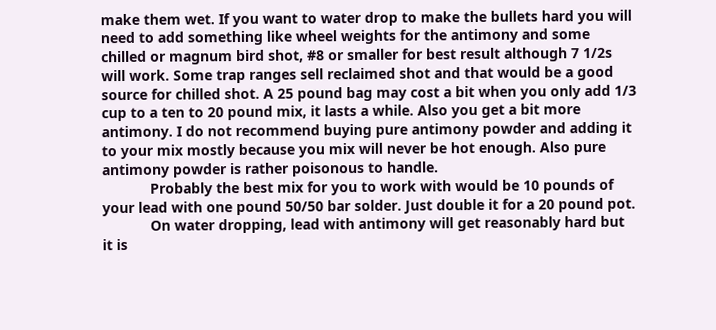make them wet. If you want to water drop to make the bullets hard you will need to add something like wheel weights for the antimony and some chilled or magnum bird shot, #8 or smaller for best result although 7 1/2s will work. Some trap ranges sell reclaimed shot and that would be a good source for chilled shot. A 25 pound bag may cost a bit when you only add 1/3 cup to a ten to 20 pound mix, it lasts a while. Also you get a bit more antimony. I do not recommend buying pure antimony powder and adding it to your mix mostly because you mix will never be hot enough. Also pure antimony powder is rather poisonous to handle.
            Probably the best mix for you to work with would be 10 pounds of your lead with one pound 50/50 bar solder. Just double it for a 20 pound pot.
            On water dropping, lead with antimony will get reasonably hard but it is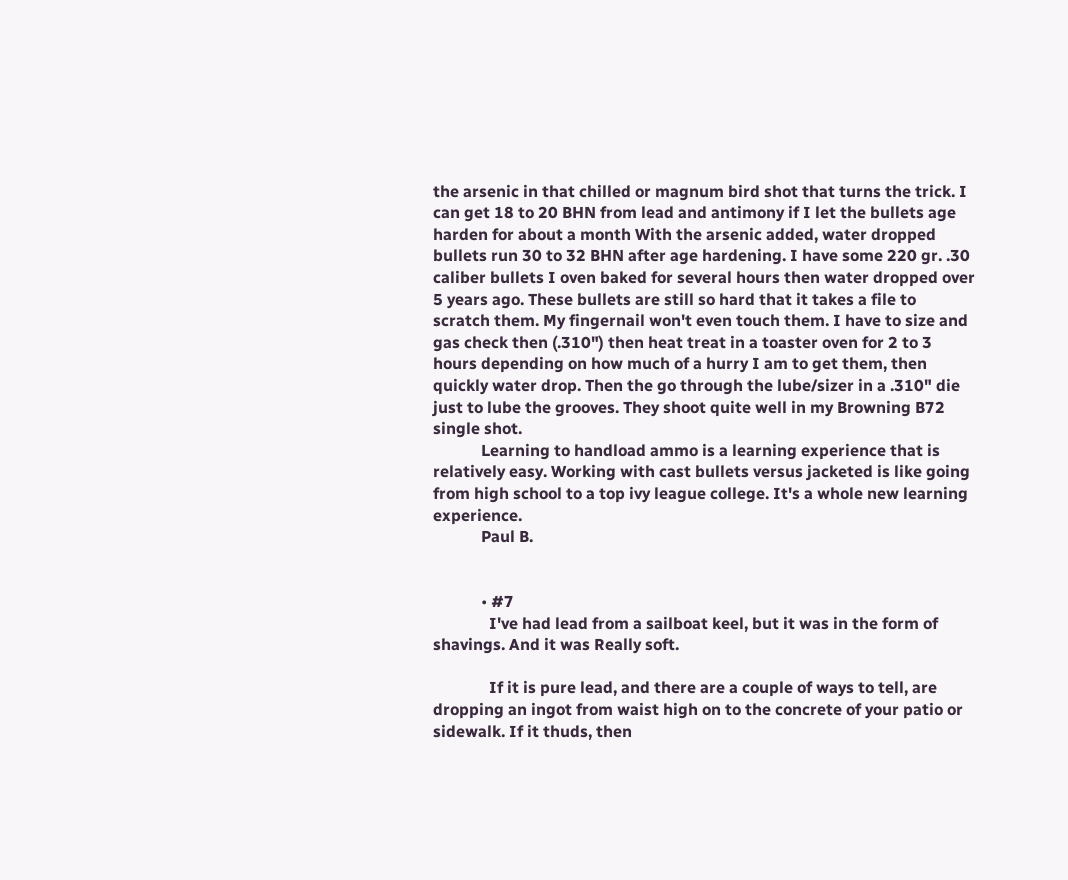the arsenic in that chilled or magnum bird shot that turns the trick. I can get 18 to 20 BHN from lead and antimony if I let the bullets age harden for about a month With the arsenic added, water dropped bullets run 30 to 32 BHN after age hardening. I have some 220 gr. .30 caliber bullets I oven baked for several hours then water dropped over 5 years ago. These bullets are still so hard that it takes a file to scratch them. My fingernail won't even touch them. I have to size and gas check then (.310") then heat treat in a toaster oven for 2 to 3 hours depending on how much of a hurry I am to get them, then quickly water drop. Then the go through the lube/sizer in a .310" die just to lube the grooves. They shoot quite well in my Browning B72 single shot.
            Learning to handload ammo is a learning experience that is relatively easy. Working with cast bullets versus jacketed is like going from high school to a top ivy league college. It's a whole new learning experience.
            Paul B.


            • #7
              I've had lead from a sailboat keel, but it was in the form of shavings. And it was Really soft.

              If it is pure lead, and there are a couple of ways to tell, are dropping an ingot from waist high on to the concrete of your patio or sidewalk. If it thuds, then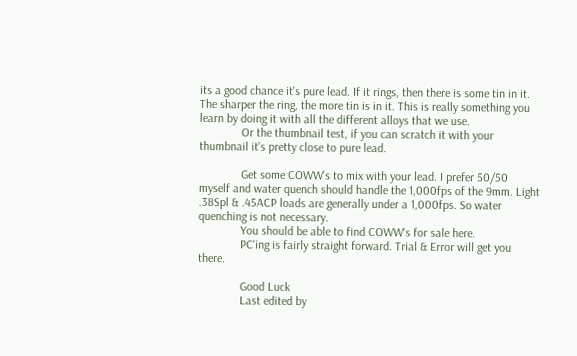its a good chance it's pure lead. If it rings, then there is some tin in it. The sharper the ring, the more tin is in it. This is really something you learn by doing it with all the different alloys that we use.
              Or the thumbnail test, if you can scratch it with your thumbnail it's pretty close to pure lead.

              Get some COWW's to mix with your lead. I prefer 50/50 myself and water quench should handle the 1,000fps of the 9mm. Light .38Spl & .45ACP loads are generally under a 1,000fps. So water quenching is not necessary.
              You should be able to find COWW's for sale here.
              PC'ing is fairly straight forward. Trial & Error will get you there.

              Good Luck
              Last edited by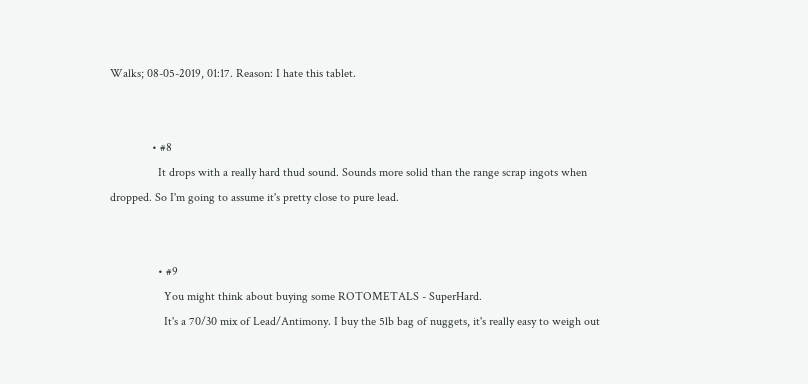Walks; 08-05-2019, 01:17. Reason: I hate this tablet.


              • #8
                It drops with a really hard thud sound. Sounds more solid than the range scrap ingots when dropped. So I'm going to assume it's pretty close to pure lead.


                • #9
                  You might think about buying some ROTOMETALS - SuperHard.
                  It's a 70/30 mix of Lead/Antimony. I buy the 5lb bag of nuggets, it's really easy to weigh out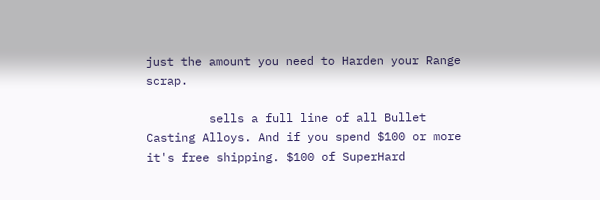just the amount you need to Harden your Range scrap.

         sells a full line of all Bullet Casting Alloys. And if you spend $100 or more it's free shipping. $100 of SuperHard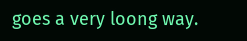goes a very loong way.